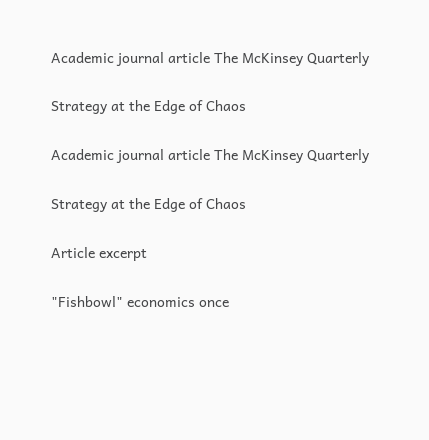Academic journal article The McKinsey Quarterly

Strategy at the Edge of Chaos

Academic journal article The McKinsey Quarterly

Strategy at the Edge of Chaos

Article excerpt

"Fishbowl" economics once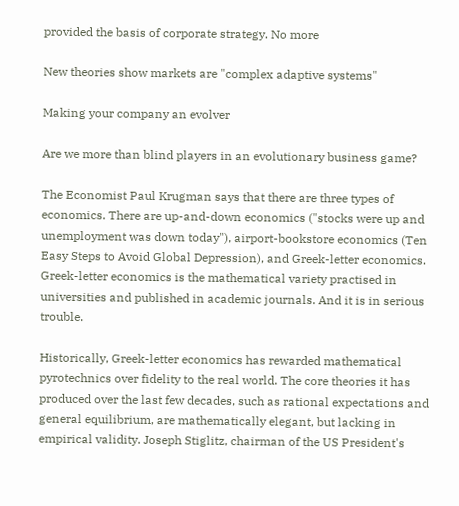provided the basis of corporate strategy. No more

New theories show markets are "complex adaptive systems"

Making your company an evolver

Are we more than blind players in an evolutionary business game?

The Economist Paul Krugman says that there are three types of economics. There are up-and-down economics ("stocks were up and unemployment was down today"), airport-bookstore economics (Ten Easy Steps to Avoid Global Depression), and Greek-letter economics. Greek-letter economics is the mathematical variety practised in universities and published in academic journals. And it is in serious trouble.

Historically, Greek-letter economics has rewarded mathematical pyrotechnics over fidelity to the real world. The core theories it has produced over the last few decades, such as rational expectations and general equilibrium, are mathematically elegant, but lacking in empirical validity. Joseph Stiglitz, chairman of the US President's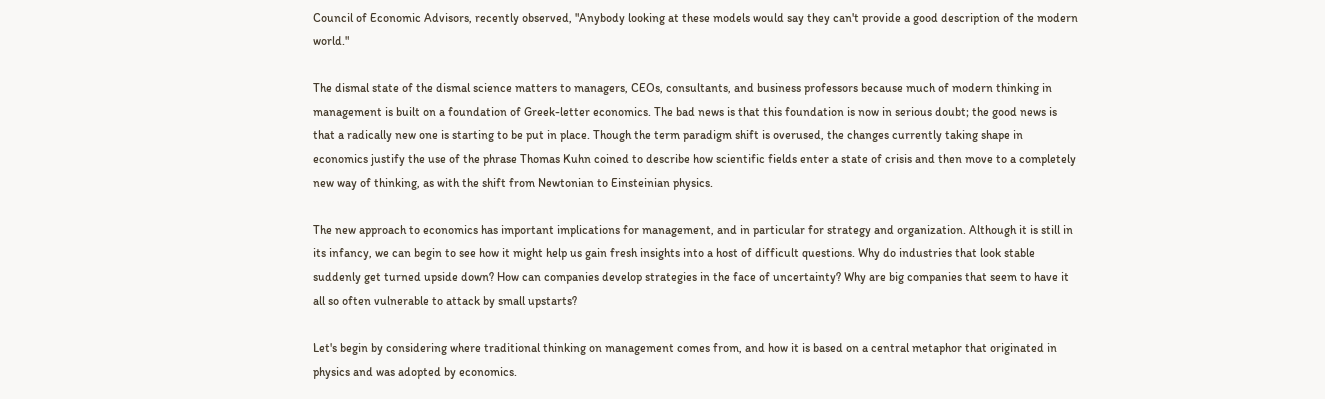Council of Economic Advisors, recently observed, "Anybody looking at these models would say they can't provide a good description of the modern world."

The dismal state of the dismal science matters to managers, CEOs, consultants, and business professors because much of modern thinking in management is built on a foundation of Greek-letter economics. The bad news is that this foundation is now in serious doubt; the good news is that a radically new one is starting to be put in place. Though the term paradigm shift is overused, the changes currently taking shape in economics justify the use of the phrase Thomas Kuhn coined to describe how scientific fields enter a state of crisis and then move to a completely new way of thinking, as with the shift from Newtonian to Einsteinian physics.

The new approach to economics has important implications for management, and in particular for strategy and organization. Although it is still in its infancy, we can begin to see how it might help us gain fresh insights into a host of difficult questions. Why do industries that look stable suddenly get turned upside down? How can companies develop strategies in the face of uncertainty? Why are big companies that seem to have it all so often vulnerable to attack by small upstarts?

Let's begin by considering where traditional thinking on management comes from, and how it is based on a central metaphor that originated in physics and was adopted by economics.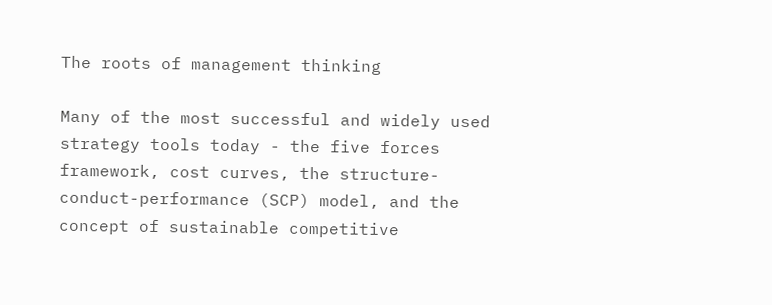The roots of management thinking

Many of the most successful and widely used strategy tools today - the five forces framework, cost curves, the structure-conduct-performance (SCP) model, and the concept of sustainable competitive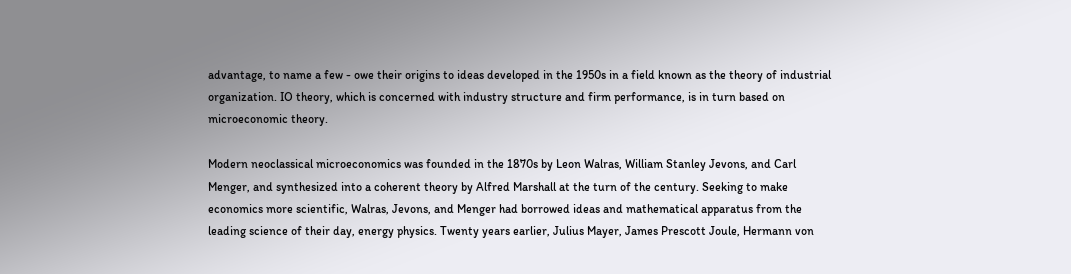advantage, to name a few - owe their origins to ideas developed in the 1950s in a field known as the theory of industrial organization. IO theory, which is concerned with industry structure and firm performance, is in turn based on microeconomic theory.

Modern neoclassical microeconomics was founded in the 1870s by Leon Walras, William Stanley Jevons, and Carl Menger, and synthesized into a coherent theory by Alfred Marshall at the turn of the century. Seeking to make economics more scientific, Walras, Jevons, and Menger had borrowed ideas and mathematical apparatus from the leading science of their day, energy physics. Twenty years earlier, Julius Mayer, James Prescott Joule, Hermann von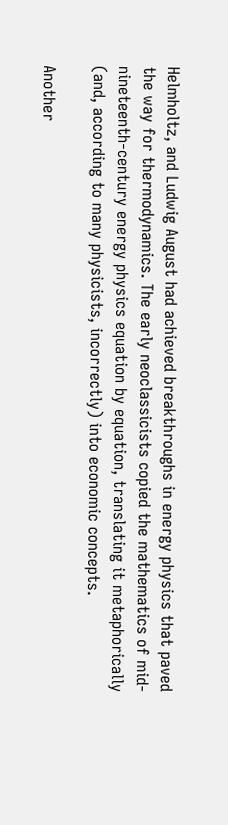Helmholtz, and Ludwig August had achieved breakthroughs in energy physics that paved the way for thermodynamics. The early neoclassicists copied the mathematics of mid-nineteenth-century energy physics equation by equation, translating it metaphorically (and, according to many physicists, incorrectly) into economic concepts.

Another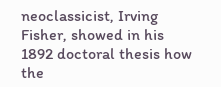neoclassicist, Irving Fisher, showed in his 1892 doctoral thesis how the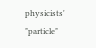physicists' "particle"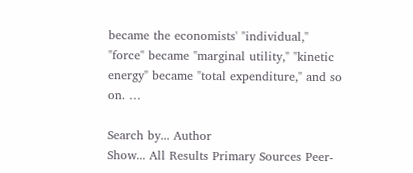became the economists' "individual," "force" became "marginal utility," "kinetic energy" became "total expenditure," and so on. …

Search by... Author
Show... All Results Primary Sources Peer-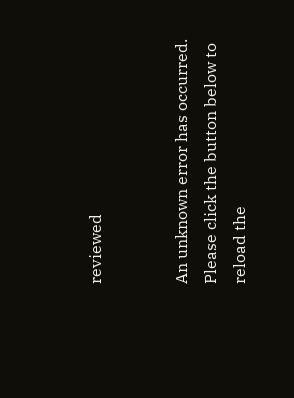reviewed


An unknown error has occurred. Please click the button below to reload the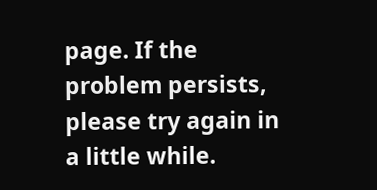page. If the problem persists, please try again in a little while.